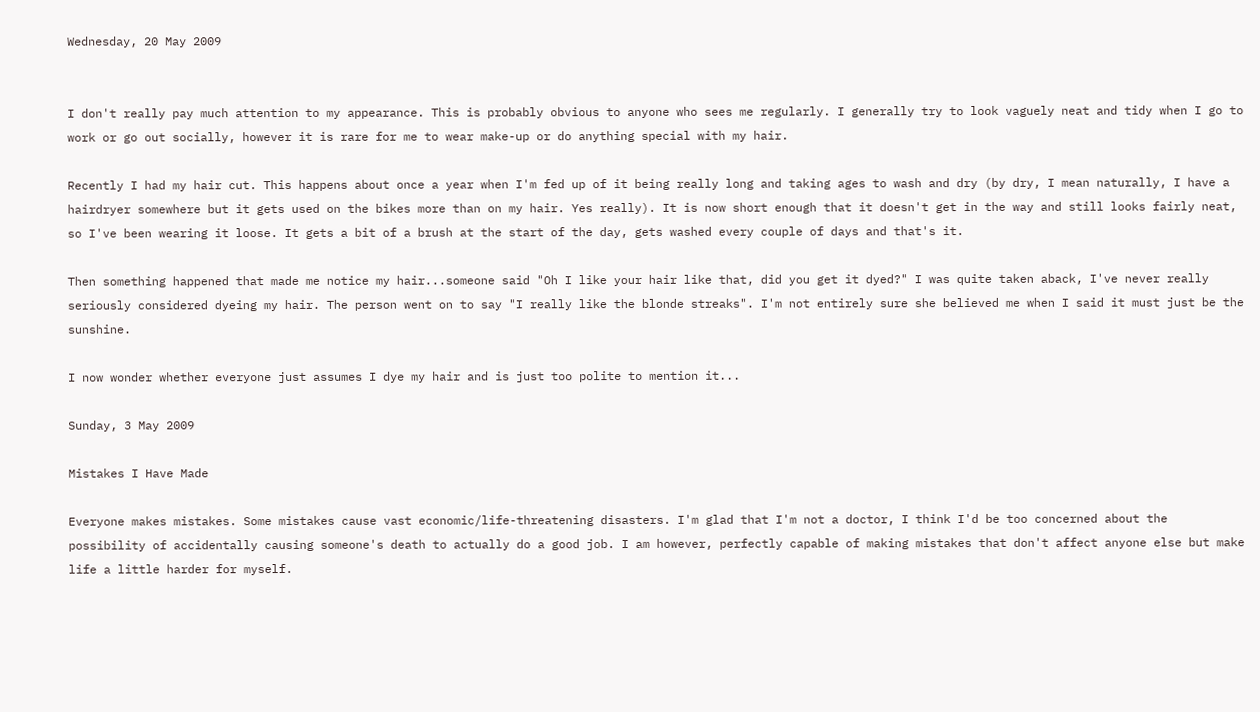Wednesday, 20 May 2009


I don't really pay much attention to my appearance. This is probably obvious to anyone who sees me regularly. I generally try to look vaguely neat and tidy when I go to work or go out socially, however it is rare for me to wear make-up or do anything special with my hair.

Recently I had my hair cut. This happens about once a year when I'm fed up of it being really long and taking ages to wash and dry (by dry, I mean naturally, I have a hairdryer somewhere but it gets used on the bikes more than on my hair. Yes really). It is now short enough that it doesn't get in the way and still looks fairly neat, so I've been wearing it loose. It gets a bit of a brush at the start of the day, gets washed every couple of days and that's it.

Then something happened that made me notice my hair...someone said "Oh I like your hair like that, did you get it dyed?" I was quite taken aback, I've never really seriously considered dyeing my hair. The person went on to say "I really like the blonde streaks". I'm not entirely sure she believed me when I said it must just be the sunshine.

I now wonder whether everyone just assumes I dye my hair and is just too polite to mention it...

Sunday, 3 May 2009

Mistakes I Have Made

Everyone makes mistakes. Some mistakes cause vast economic/life-threatening disasters. I'm glad that I'm not a doctor, I think I'd be too concerned about the possibility of accidentally causing someone's death to actually do a good job. I am however, perfectly capable of making mistakes that don't affect anyone else but make life a little harder for myself.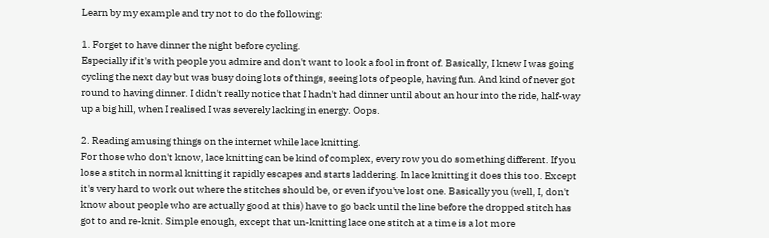Learn by my example and try not to do the following:

1. Forget to have dinner the night before cycling.
Especially if it's with people you admire and don't want to look a fool in front of. Basically, I knew I was going cycling the next day but was busy doing lots of things, seeing lots of people, having fun. And kind of never got round to having dinner. I didn't really notice that I hadn't had dinner until about an hour into the ride, half-way up a big hill, when I realised I was severely lacking in energy. Oops.

2. Reading amusing things on the internet while lace knitting.
For those who don't know, lace knitting can be kind of complex, every row you do something different. If you lose a stitch in normal knitting it rapidly escapes and starts laddering. In lace knitting it does this too. Except it's very hard to work out where the stitches should be, or even if you've lost one. Basically you (well, I, don't know about people who are actually good at this) have to go back until the line before the dropped stitch has got to and re-knit. Simple enough, except that un-knitting lace one stitch at a time is a lot more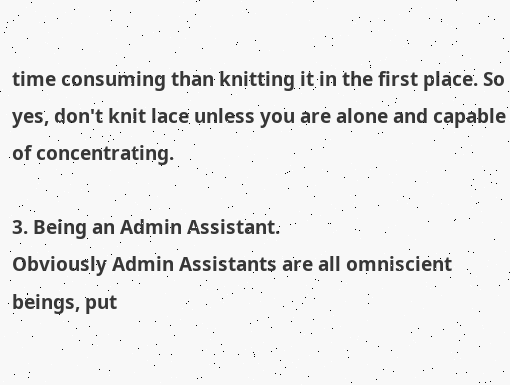time consuming than knitting it in the first place. So yes, don't knit lace unless you are alone and capable of concentrating.

3. Being an Admin Assistant.
Obviously Admin Assistants are all omniscient beings, put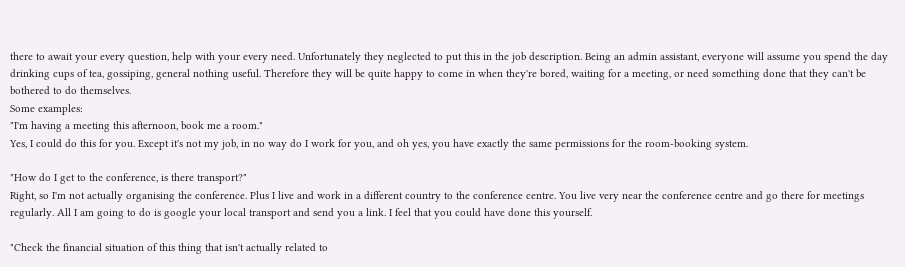there to await your every question, help with your every need. Unfortunately they neglected to put this in the job description. Being an admin assistant, everyone will assume you spend the day drinking cups of tea, gossiping, general nothing useful. Therefore they will be quite happy to come in when they're bored, waiting for a meeting, or need something done that they can't be bothered to do themselves.
Some examples:
"I'm having a meeting this afternoon, book me a room."
Yes, I could do this for you. Except it's not my job, in no way do I work for you, and oh yes, you have exactly the same permissions for the room-booking system.

"How do I get to the conference, is there transport?"
Right, so I'm not actually organising the conference. Plus I live and work in a different country to the conference centre. You live very near the conference centre and go there for meetings regularly. All I am going to do is google your local transport and send you a link. I feel that you could have done this yourself.

"Check the financial situation of this thing that isn't actually related to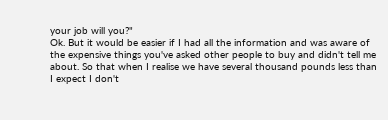your job will you?"
Ok. But it would be easier if I had all the information and was aware of the expensive things you've asked other people to buy and didn't tell me about. So that when I realise we have several thousand pounds less than I expect I don't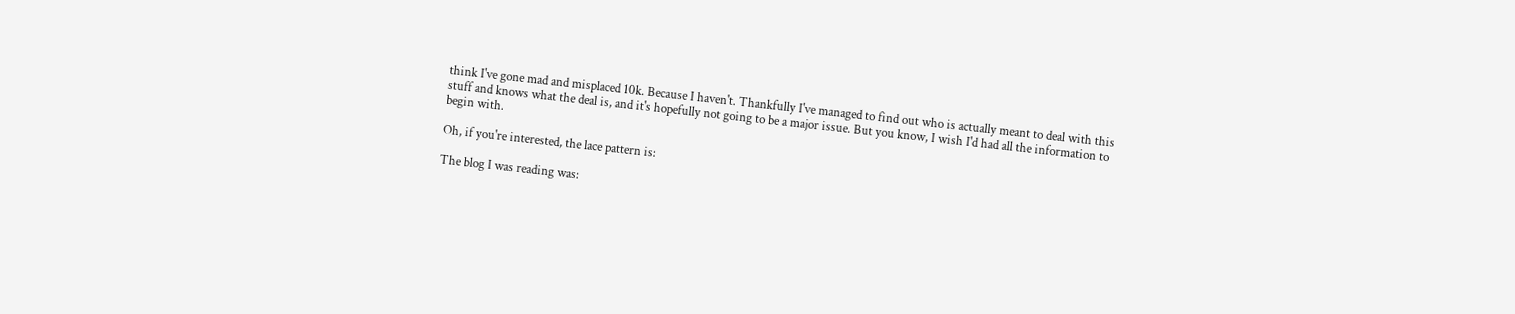think I've gone mad and misplaced 10k. Because I haven't. Thankfully I've managed to find out who is actually meant to deal with this stuff and knows what the deal is, and it's hopefully not going to be a major issue. But you know, I wish I'd had all the information to begin with.

Oh, if you're interested, the lace pattern is:

The blog I was reading was: